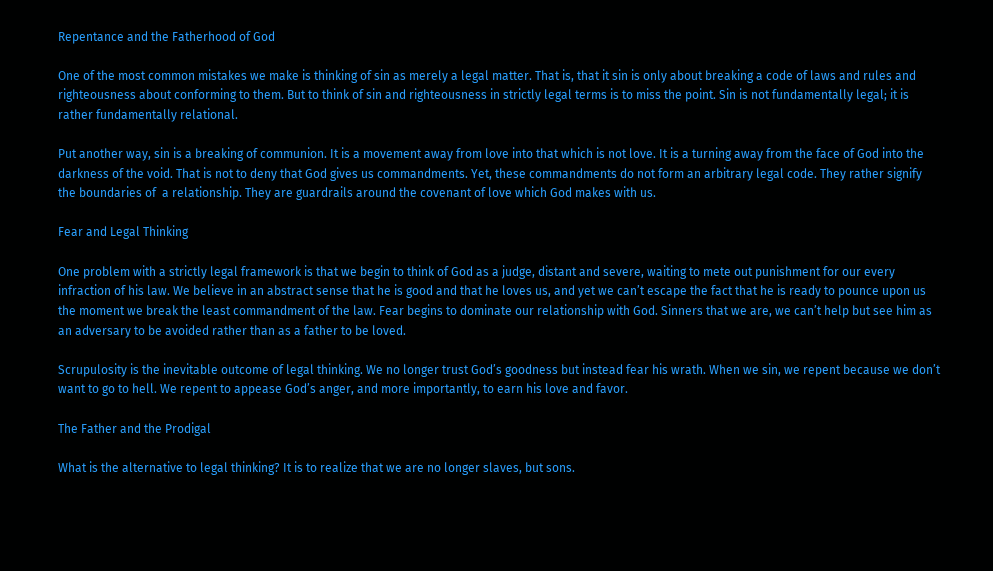Repentance and the Fatherhood of God

One of the most common mistakes we make is thinking of sin as merely a legal matter. That is, that it sin is only about breaking a code of laws and rules and righteousness about conforming to them. But to think of sin and righteousness in strictly legal terms is to miss the point. Sin is not fundamentally legal; it is rather fundamentally relational.

Put another way, sin is a breaking of communion. It is a movement away from love into that which is not love. It is a turning away from the face of God into the darkness of the void. That is not to deny that God gives us commandments. Yet, these commandments do not form an arbitrary legal code. They rather signify the boundaries of  a relationship. They are guardrails around the covenant of love which God makes with us.

Fear and Legal Thinking

One problem with a strictly legal framework is that we begin to think of God as a judge, distant and severe, waiting to mete out punishment for our every infraction of his law. We believe in an abstract sense that he is good and that he loves us, and yet we can’t escape the fact that he is ready to pounce upon us the moment we break the least commandment of the law. Fear begins to dominate our relationship with God. Sinners that we are, we can’t help but see him as an adversary to be avoided rather than as a father to be loved.

Scrupulosity is the inevitable outcome of legal thinking. We no longer trust God’s goodness but instead fear his wrath. When we sin, we repent because we don’t want to go to hell. We repent to appease God’s anger, and more importantly, to earn his love and favor.

The Father and the Prodigal

What is the alternative to legal thinking? It is to realize that we are no longer slaves, but sons.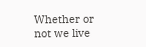Whether or not we live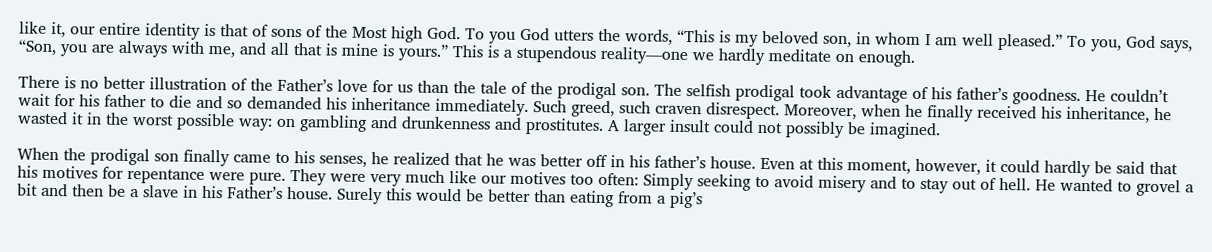like it, our entire identity is that of sons of the Most high God. To you God utters the words, “This is my beloved son, in whom I am well pleased.” To you, God says, “Son, you are always with me, and all that is mine is yours.” This is a stupendous reality—one we hardly meditate on enough.

There is no better illustration of the Father’s love for us than the tale of the prodigal son. The selfish prodigal took advantage of his father’s goodness. He couldn’t wait for his father to die and so demanded his inheritance immediately. Such greed, such craven disrespect. Moreover, when he finally received his inheritance, he wasted it in the worst possible way: on gambling and drunkenness and prostitutes. A larger insult could not possibly be imagined.

When the prodigal son finally came to his senses, he realized that he was better off in his father’s house. Even at this moment, however, it could hardly be said that his motives for repentance were pure. They were very much like our motives too often: Simply seeking to avoid misery and to stay out of hell. He wanted to grovel a bit and then be a slave in his Father’s house. Surely this would be better than eating from a pig’s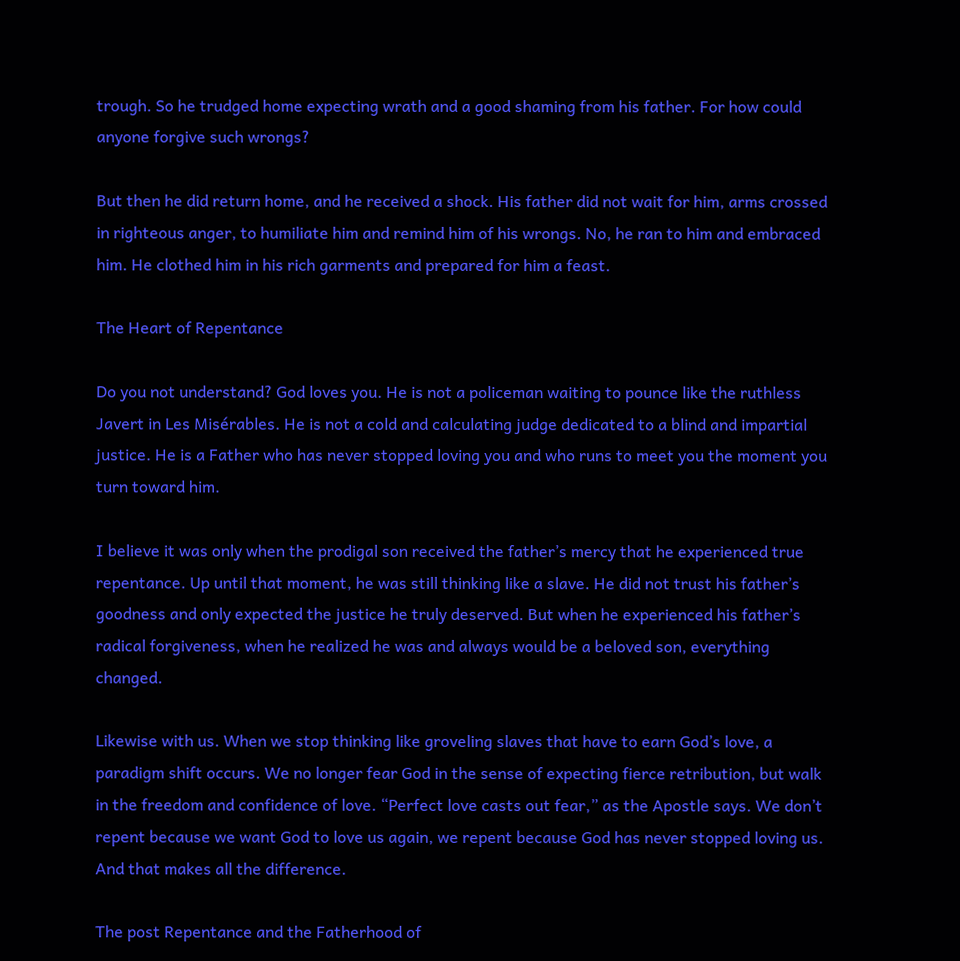trough. So he trudged home expecting wrath and a good shaming from his father. For how could anyone forgive such wrongs?

But then he did return home, and he received a shock. His father did not wait for him, arms crossed in righteous anger, to humiliate him and remind him of his wrongs. No, he ran to him and embraced him. He clothed him in his rich garments and prepared for him a feast.

The Heart of Repentance

Do you not understand? God loves you. He is not a policeman waiting to pounce like the ruthless Javert in Les Misérables. He is not a cold and calculating judge dedicated to a blind and impartial justice. He is a Father who has never stopped loving you and who runs to meet you the moment you turn toward him.

I believe it was only when the prodigal son received the father’s mercy that he experienced true repentance. Up until that moment, he was still thinking like a slave. He did not trust his father’s goodness and only expected the justice he truly deserved. But when he experienced his father’s radical forgiveness, when he realized he was and always would be a beloved son, everything changed.

Likewise with us. When we stop thinking like groveling slaves that have to earn God’s love, a paradigm shift occurs. We no longer fear God in the sense of expecting fierce retribution, but walk in the freedom and confidence of love. “Perfect love casts out fear,” as the Apostle says. We don’t repent because we want God to love us again, we repent because God has never stopped loving us. And that makes all the difference.

The post Repentance and the Fatherhood of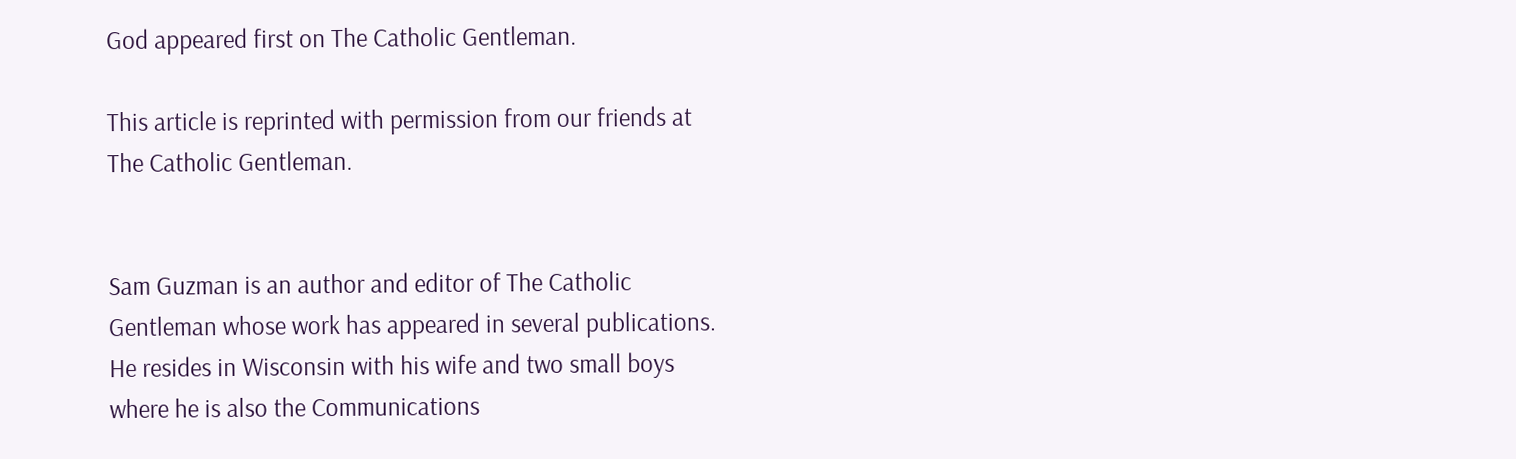God appeared first on The Catholic Gentleman.

This article is reprinted with permission from our friends at The Catholic Gentleman.


Sam Guzman is an author and editor of The Catholic Gentleman whose work has appeared in several publications. He resides in Wisconsin with his wife and two small boys where he is also the Communications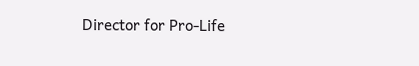Director for Pro-Life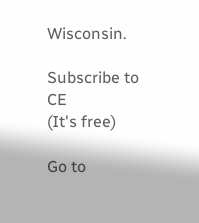Wisconsin.

Subscribe to CE
(It's free)

Go to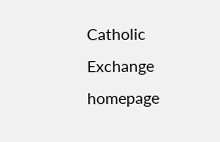Catholic Exchange homepage